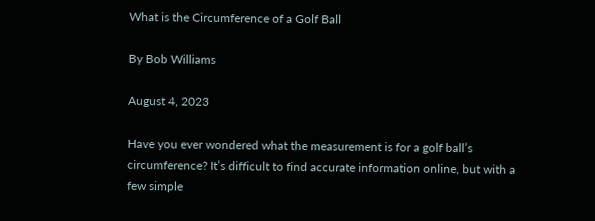What is the Circumference of a Golf Ball

By Bob Williams

August 4, 2023

Have you ever wondered what the measurement is for a golf ball’s circumference? It’s difficult to find accurate information online, but with a few simple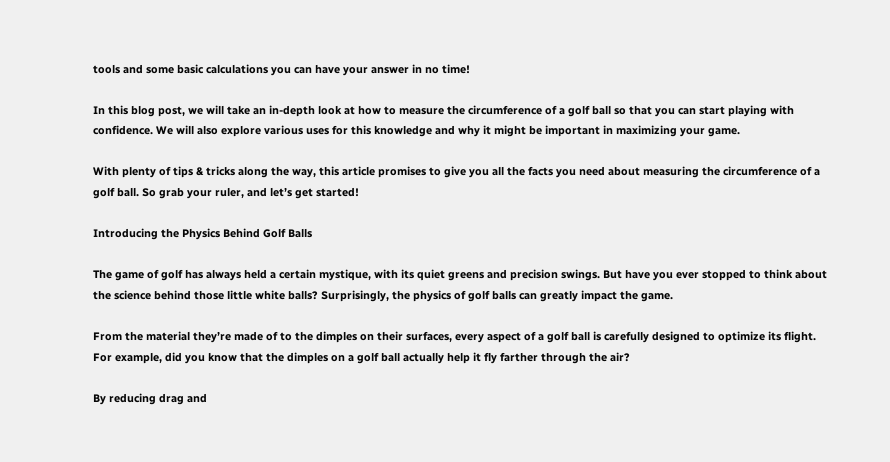tools and some basic calculations you can have your answer in no time!

In this blog post, we will take an in-depth look at how to measure the circumference of a golf ball so that you can start playing with confidence. We will also explore various uses for this knowledge and why it might be important in maximizing your game.

With plenty of tips & tricks along the way, this article promises to give you all the facts you need about measuring the circumference of a golf ball. So grab your ruler, and let’s get started!

Introducing the Physics Behind Golf Balls

The game of golf has always held a certain mystique, with its quiet greens and precision swings. But have you ever stopped to think about the science behind those little white balls? Surprisingly, the physics of golf balls can greatly impact the game.

From the material they’re made of to the dimples on their surfaces, every aspect of a golf ball is carefully designed to optimize its flight. For example, did you know that the dimples on a golf ball actually help it fly farther through the air?

By reducing drag and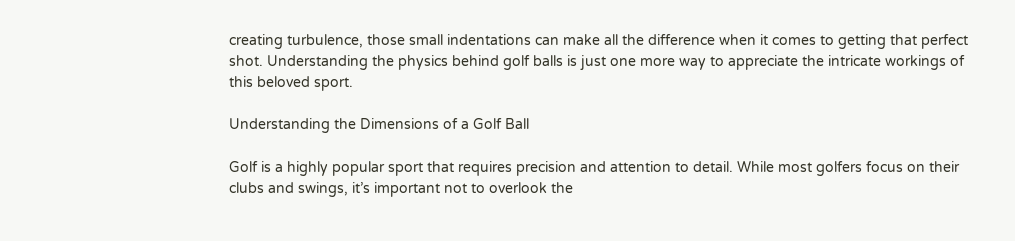creating turbulence, those small indentations can make all the difference when it comes to getting that perfect shot. Understanding the physics behind golf balls is just one more way to appreciate the intricate workings of this beloved sport.

Understanding the Dimensions of a Golf Ball

Golf is a highly popular sport that requires precision and attention to detail. While most golfers focus on their clubs and swings, it’s important not to overlook the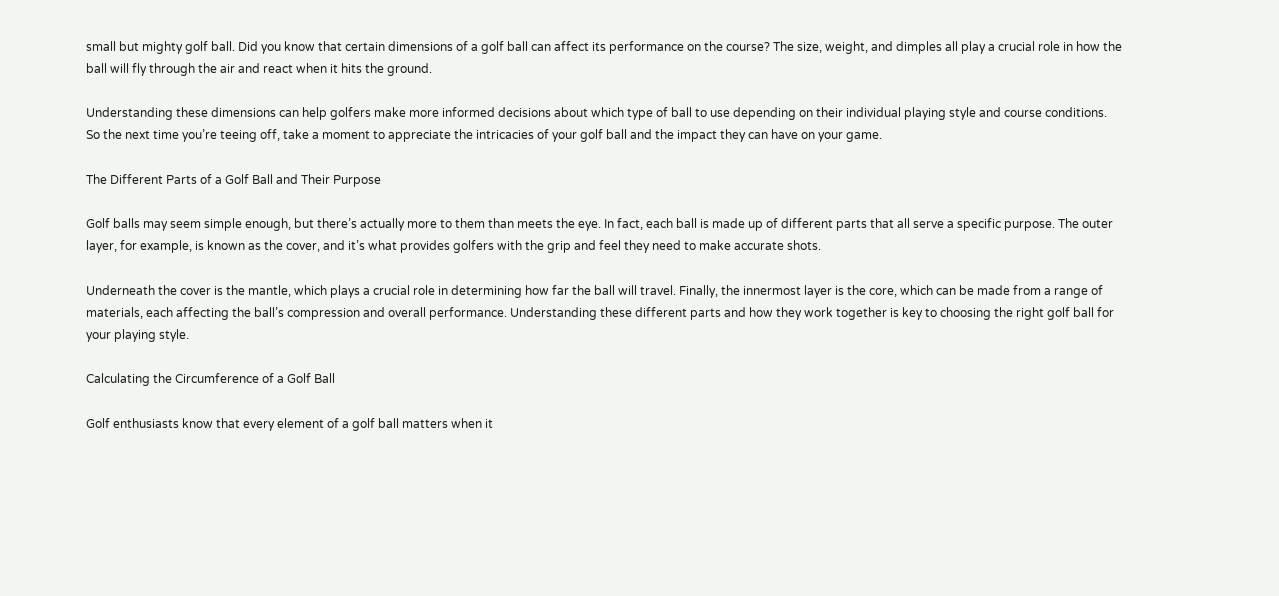small but mighty golf ball. Did you know that certain dimensions of a golf ball can affect its performance on the course? The size, weight, and dimples all play a crucial role in how the ball will fly through the air and react when it hits the ground.

Understanding these dimensions can help golfers make more informed decisions about which type of ball to use depending on their individual playing style and course conditions. So the next time you’re teeing off, take a moment to appreciate the intricacies of your golf ball and the impact they can have on your game.

The Different Parts of a Golf Ball and Their Purpose

Golf balls may seem simple enough, but there’s actually more to them than meets the eye. In fact, each ball is made up of different parts that all serve a specific purpose. The outer layer, for example, is known as the cover, and it’s what provides golfers with the grip and feel they need to make accurate shots.

Underneath the cover is the mantle, which plays a crucial role in determining how far the ball will travel. Finally, the innermost layer is the core, which can be made from a range of materials, each affecting the ball’s compression and overall performance. Understanding these different parts and how they work together is key to choosing the right golf ball for your playing style.

Calculating the Circumference of a Golf Ball

Golf enthusiasts know that every element of a golf ball matters when it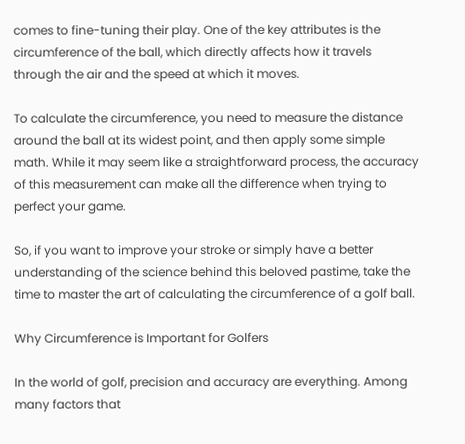comes to fine-tuning their play. One of the key attributes is the circumference of the ball, which directly affects how it travels through the air and the speed at which it moves.

To calculate the circumference, you need to measure the distance around the ball at its widest point, and then apply some simple math. While it may seem like a straightforward process, the accuracy of this measurement can make all the difference when trying to perfect your game.

So, if you want to improve your stroke or simply have a better understanding of the science behind this beloved pastime, take the time to master the art of calculating the circumference of a golf ball.

Why Circumference is Important for Golfers

In the world of golf, precision and accuracy are everything. Among many factors that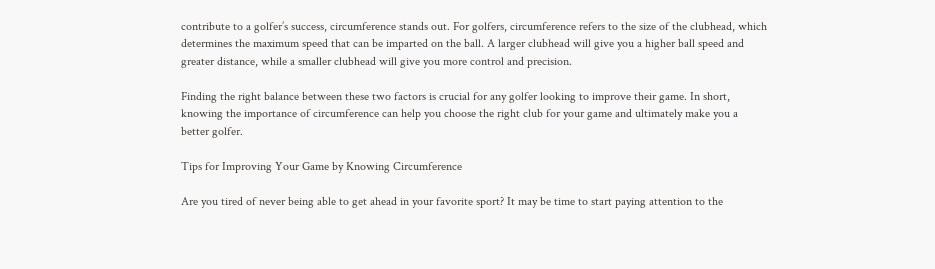contribute to a golfer’s success, circumference stands out. For golfers, circumference refers to the size of the clubhead, which determines the maximum speed that can be imparted on the ball. A larger clubhead will give you a higher ball speed and greater distance, while a smaller clubhead will give you more control and precision.

Finding the right balance between these two factors is crucial for any golfer looking to improve their game. In short, knowing the importance of circumference can help you choose the right club for your game and ultimately make you a better golfer.

Tips for Improving Your Game by Knowing Circumference

Are you tired of never being able to get ahead in your favorite sport? It may be time to start paying attention to the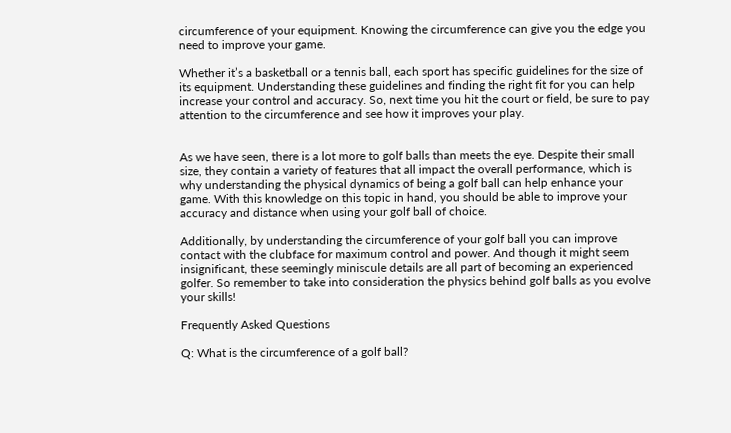circumference of your equipment. Knowing the circumference can give you the edge you need to improve your game.

Whether it’s a basketball or a tennis ball, each sport has specific guidelines for the size of its equipment. Understanding these guidelines and finding the right fit for you can help increase your control and accuracy. So, next time you hit the court or field, be sure to pay attention to the circumference and see how it improves your play.


As we have seen, there is a lot more to golf balls than meets the eye. Despite their small size, they contain a variety of features that all impact the overall performance, which is why understanding the physical dynamics of being a golf ball can help enhance your game. With this knowledge on this topic in hand, you should be able to improve your accuracy and distance when using your golf ball of choice.

Additionally, by understanding the circumference of your golf ball you can improve contact with the clubface for maximum control and power. And though it might seem insignificant, these seemingly miniscule details are all part of becoming an experienced golfer. So remember to take into consideration the physics behind golf balls as you evolve your skills!

Frequently Asked Questions

Q: What is the circumference of a golf ball?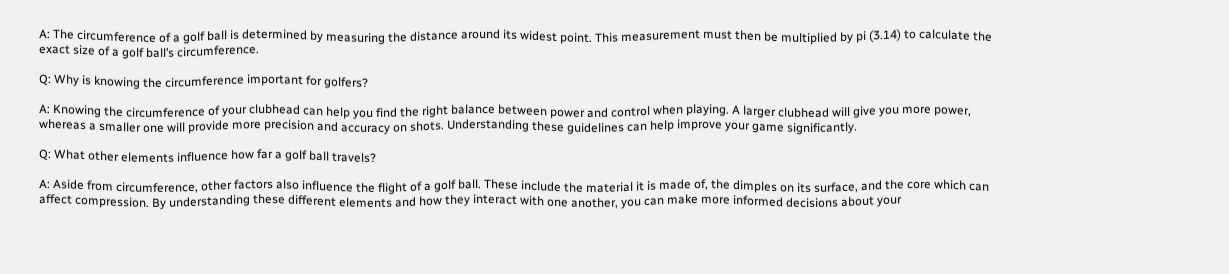A: The circumference of a golf ball is determined by measuring the distance around its widest point. This measurement must then be multiplied by pi (3.14) to calculate the exact size of a golf ball’s circumference.

Q: Why is knowing the circumference important for golfers?

A: Knowing the circumference of your clubhead can help you find the right balance between power and control when playing. A larger clubhead will give you more power, whereas a smaller one will provide more precision and accuracy on shots. Understanding these guidelines can help improve your game significantly.

Q: What other elements influence how far a golf ball travels?

A: Aside from circumference, other factors also influence the flight of a golf ball. These include the material it is made of, the dimples on its surface, and the core which can affect compression. By understanding these different elements and how they interact with one another, you can make more informed decisions about your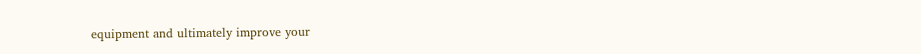equipment and ultimately improve your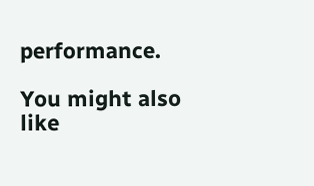performance.

You might also like